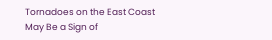Tornadoes on the East Coast May Be a Sign of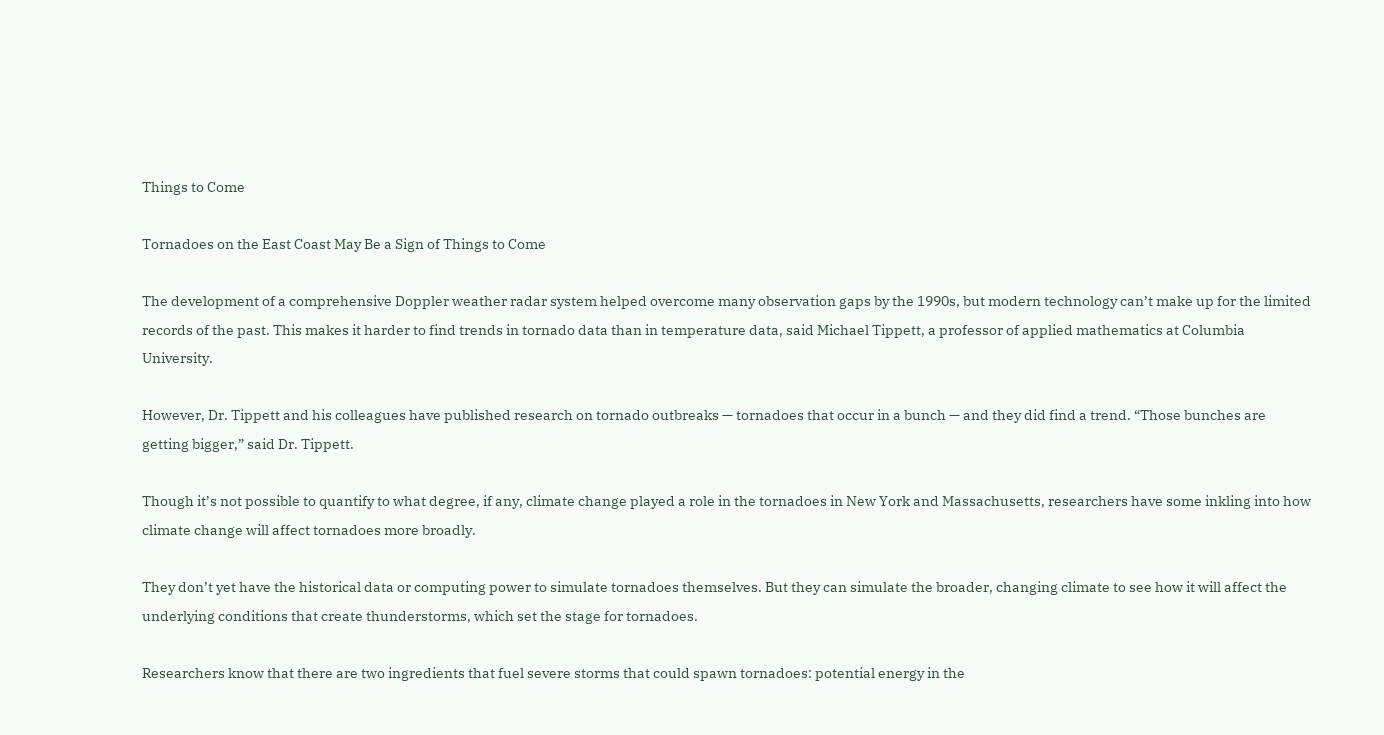Things to Come

Tornadoes on the East Coast May Be a Sign of Things to Come

The development of a comprehensive Doppler weather radar system helped overcome many observation gaps by the 1990s, but modern technology can’t make up for the limited records of the past. This makes it harder to find trends in tornado data than in temperature data, said Michael Tippett, a professor of applied mathematics at Columbia University.

However, Dr. Tippett and his colleagues have published research on tornado outbreaks — tornadoes that occur in a bunch — and they did find a trend. “Those bunches are getting bigger,” said Dr. Tippett.

Though it’s not possible to quantify to what degree, if any, climate change played a role in the tornadoes in New York and Massachusetts, researchers have some inkling into how climate change will affect tornadoes more broadly.

They don’t yet have the historical data or computing power to simulate tornadoes themselves. But they can simulate the broader, changing climate to see how it will affect the underlying conditions that create thunderstorms, which set the stage for tornadoes.

Researchers know that there are two ingredients that fuel severe storms that could spawn tornadoes: potential energy in the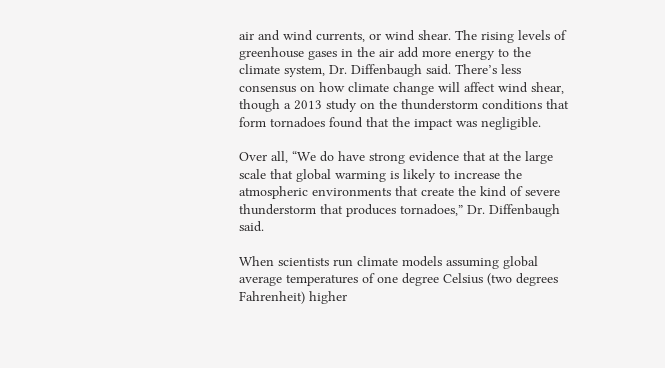air and wind currents, or wind shear. The rising levels of greenhouse gases in the air add more energy to the climate system, Dr. Diffenbaugh said. There’s less consensus on how climate change will affect wind shear, though a 2013 study on the thunderstorm conditions that form tornadoes found that the impact was negligible.

Over all, “We do have strong evidence that at the large scale that global warming is likely to increase the atmospheric environments that create the kind of severe thunderstorm that produces tornadoes,” Dr. Diffenbaugh said.

When scientists run climate models assuming global average temperatures of one degree Celsius (two degrees Fahrenheit) higher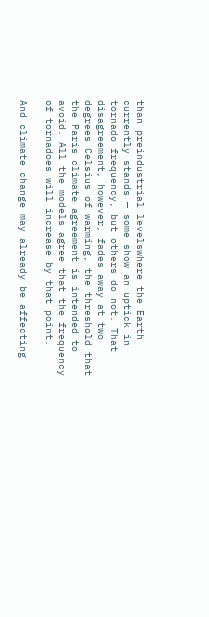than preindustrial levelswhere the Earth currently stands — some show an uptick in tornado frequency, but others do not. That disagreement, however, fades away at two degrees Celsius of warming, the threshold that the Paris climate agreement is intended to avoid. All the models agree that the frequency of tornadoes will increase by that point.

And climate change may already be affecting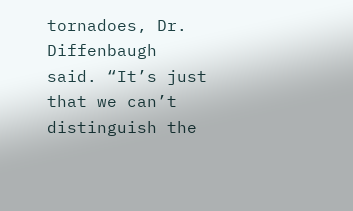tornadoes, Dr. Diffenbaugh said. “It’s just that we can’t distinguish the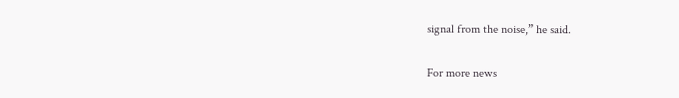signal from the noise,” he said.

For more news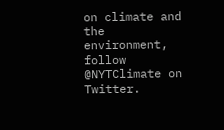on climate and the environment, follow @NYTClimate on Twitter.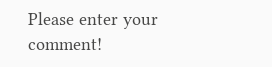Please enter your comment!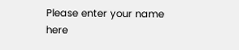Please enter your name here